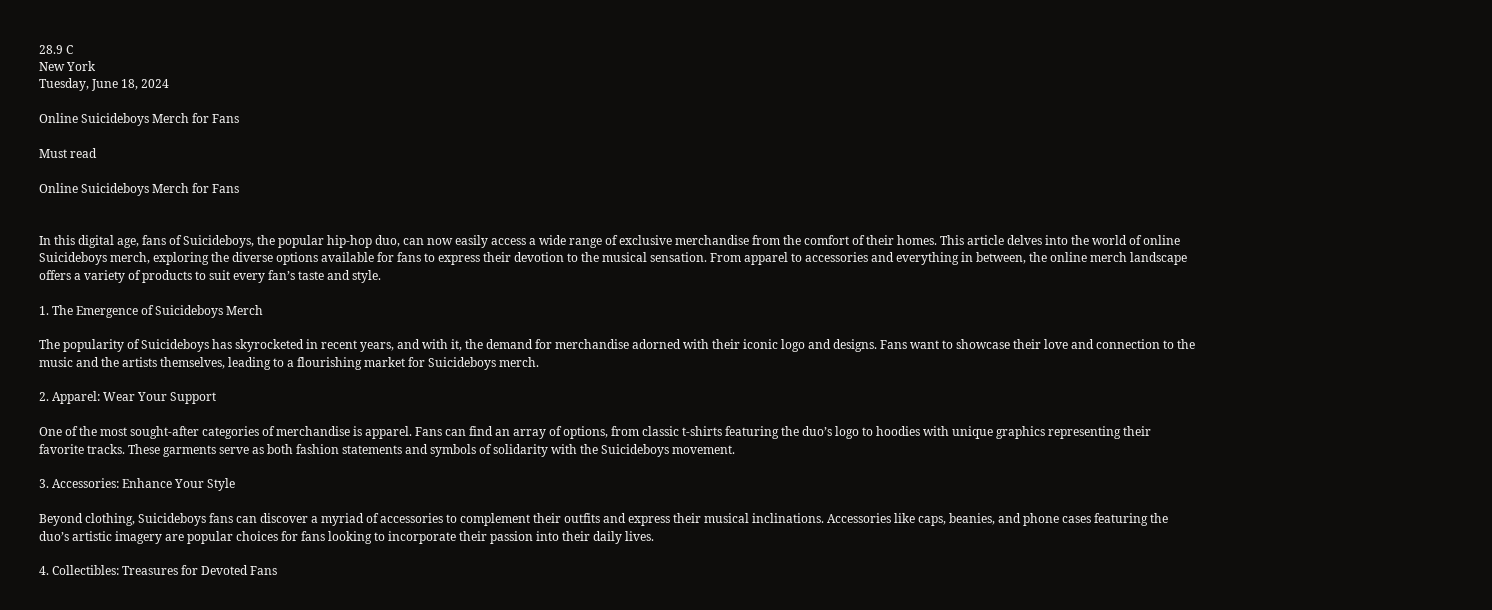28.9 C
New York
Tuesday, June 18, 2024

Online Suicideboys Merch for Fans

Must read

Online Suicideboys Merch for Fans


In this digital age, fans of Suicideboys, the popular hip-hop duo, can now easily access a wide range of exclusive merchandise from the comfort of their homes. This article delves into the world of online Suicideboys merch, exploring the diverse options available for fans to express their devotion to the musical sensation. From apparel to accessories and everything in between, the online merch landscape offers a variety of products to suit every fan’s taste and style.

1. The Emergence of Suicideboys Merch

The popularity of Suicideboys has skyrocketed in recent years, and with it, the demand for merchandise adorned with their iconic logo and designs. Fans want to showcase their love and connection to the music and the artists themselves, leading to a flourishing market for Suicideboys merch.

2. Apparel: Wear Your Support

One of the most sought-after categories of merchandise is apparel. Fans can find an array of options, from classic t-shirts featuring the duo’s logo to hoodies with unique graphics representing their favorite tracks. These garments serve as both fashion statements and symbols of solidarity with the Suicideboys movement.

3. Accessories: Enhance Your Style

Beyond clothing, Suicideboys fans can discover a myriad of accessories to complement their outfits and express their musical inclinations. Accessories like caps, beanies, and phone cases featuring the duo’s artistic imagery are popular choices for fans looking to incorporate their passion into their daily lives.

4. Collectibles: Treasures for Devoted Fans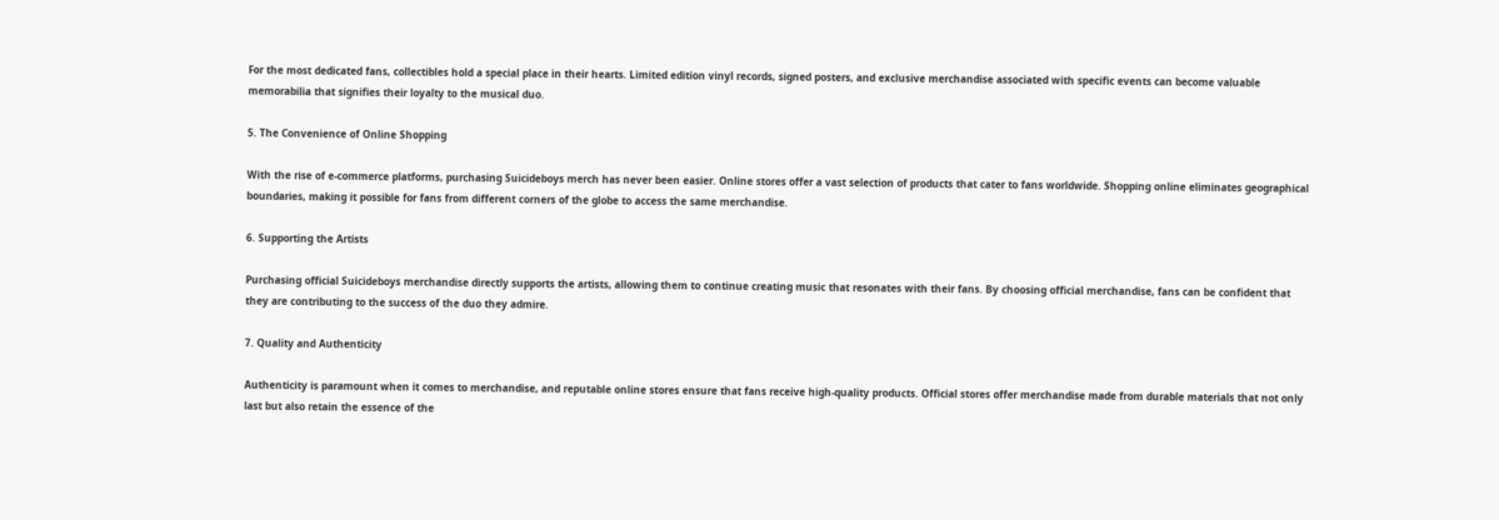For the most dedicated fans, collectibles hold a special place in their hearts. Limited edition vinyl records, signed posters, and exclusive merchandise associated with specific events can become valuable memorabilia that signifies their loyalty to the musical duo.

5. The Convenience of Online Shopping

With the rise of e-commerce platforms, purchasing Suicideboys merch has never been easier. Online stores offer a vast selection of products that cater to fans worldwide. Shopping online eliminates geographical boundaries, making it possible for fans from different corners of the globe to access the same merchandise.

6. Supporting the Artists

Purchasing official Suicideboys merchandise directly supports the artists, allowing them to continue creating music that resonates with their fans. By choosing official merchandise, fans can be confident that they are contributing to the success of the duo they admire.

7. Quality and Authenticity

Authenticity is paramount when it comes to merchandise, and reputable online stores ensure that fans receive high-quality products. Official stores offer merchandise made from durable materials that not only last but also retain the essence of the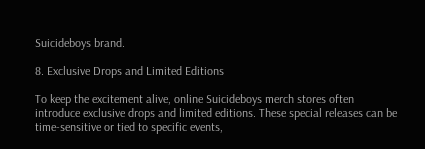Suicideboys brand.

8. Exclusive Drops and Limited Editions

To keep the excitement alive, online Suicideboys merch stores often introduce exclusive drops and limited editions. These special releases can be time-sensitive or tied to specific events,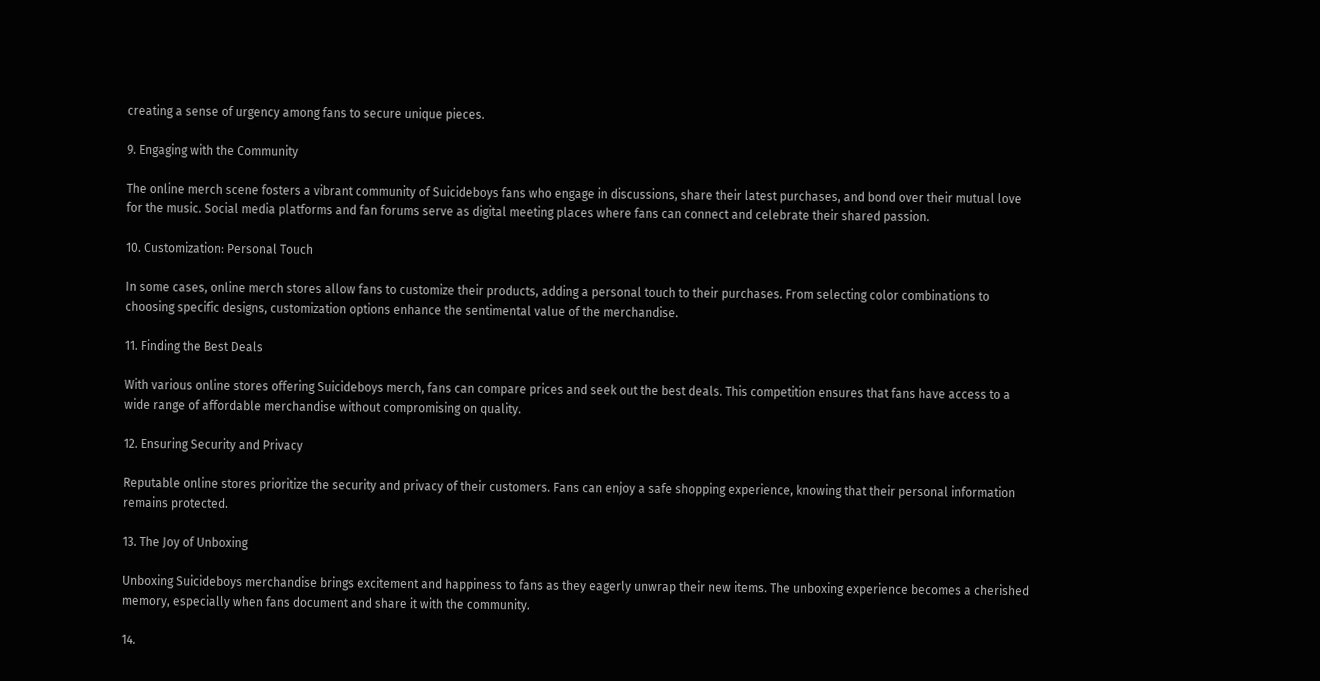creating a sense of urgency among fans to secure unique pieces.

9. Engaging with the Community

The online merch scene fosters a vibrant community of Suicideboys fans who engage in discussions, share their latest purchases, and bond over their mutual love for the music. Social media platforms and fan forums serve as digital meeting places where fans can connect and celebrate their shared passion.

10. Customization: Personal Touch

In some cases, online merch stores allow fans to customize their products, adding a personal touch to their purchases. From selecting color combinations to choosing specific designs, customization options enhance the sentimental value of the merchandise.

11. Finding the Best Deals

With various online stores offering Suicideboys merch, fans can compare prices and seek out the best deals. This competition ensures that fans have access to a wide range of affordable merchandise without compromising on quality.

12. Ensuring Security and Privacy

Reputable online stores prioritize the security and privacy of their customers. Fans can enjoy a safe shopping experience, knowing that their personal information remains protected.

13. The Joy of Unboxing

Unboxing Suicideboys merchandise brings excitement and happiness to fans as they eagerly unwrap their new items. The unboxing experience becomes a cherished memory, especially when fans document and share it with the community.

14.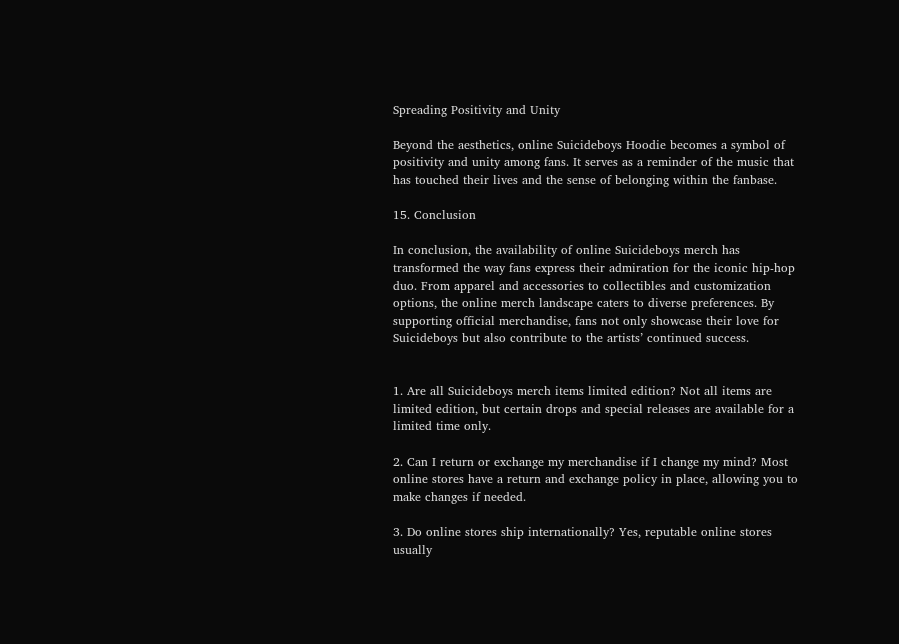Spreading Positivity and Unity

Beyond the aesthetics, online Suicideboys Hoodie becomes a symbol of positivity and unity among fans. It serves as a reminder of the music that has touched their lives and the sense of belonging within the fanbase.

15. Conclusion

In conclusion, the availability of online Suicideboys merch has transformed the way fans express their admiration for the iconic hip-hop duo. From apparel and accessories to collectibles and customization options, the online merch landscape caters to diverse preferences. By supporting official merchandise, fans not only showcase their love for Suicideboys but also contribute to the artists’ continued success.


1. Are all Suicideboys merch items limited edition? Not all items are limited edition, but certain drops and special releases are available for a limited time only.

2. Can I return or exchange my merchandise if I change my mind? Most online stores have a return and exchange policy in place, allowing you to make changes if needed.

3. Do online stores ship internationally? Yes, reputable online stores usually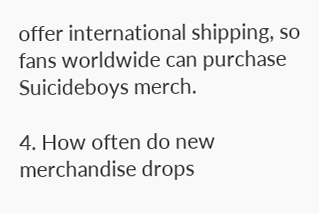offer international shipping, so fans worldwide can purchase Suicideboys merch.

4. How often do new merchandise drops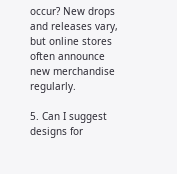occur? New drops and releases vary, but online stores often announce new merchandise regularly.

5. Can I suggest designs for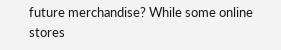future merchandise? While some online stores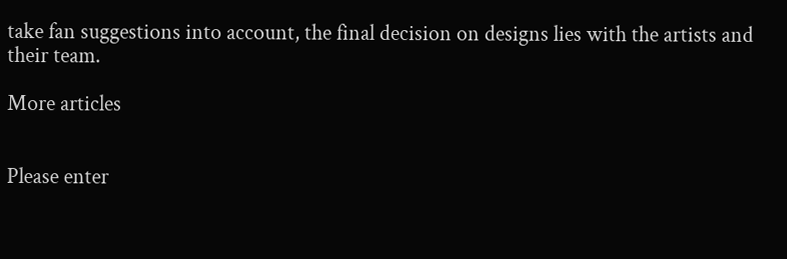take fan suggestions into account, the final decision on designs lies with the artists and their team.

More articles


Please enter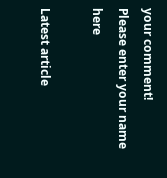your comment!
Please enter your name here

Latest article